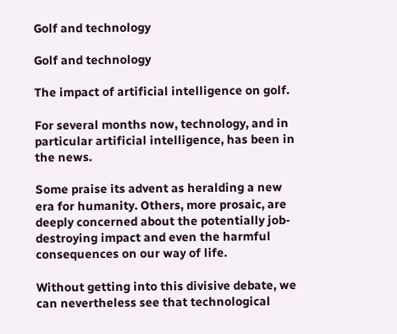Golf and technology

Golf and technology

The impact of artificial intelligence on golf.

For several months now, technology, and in particular artificial intelligence, has been in the news.

Some praise its advent as heralding a new era for humanity. Others, more prosaic, are deeply concerned about the potentially job-destroying impact and even the harmful consequences on our way of life.

Without getting into this divisive debate, we can nevertheless see that technological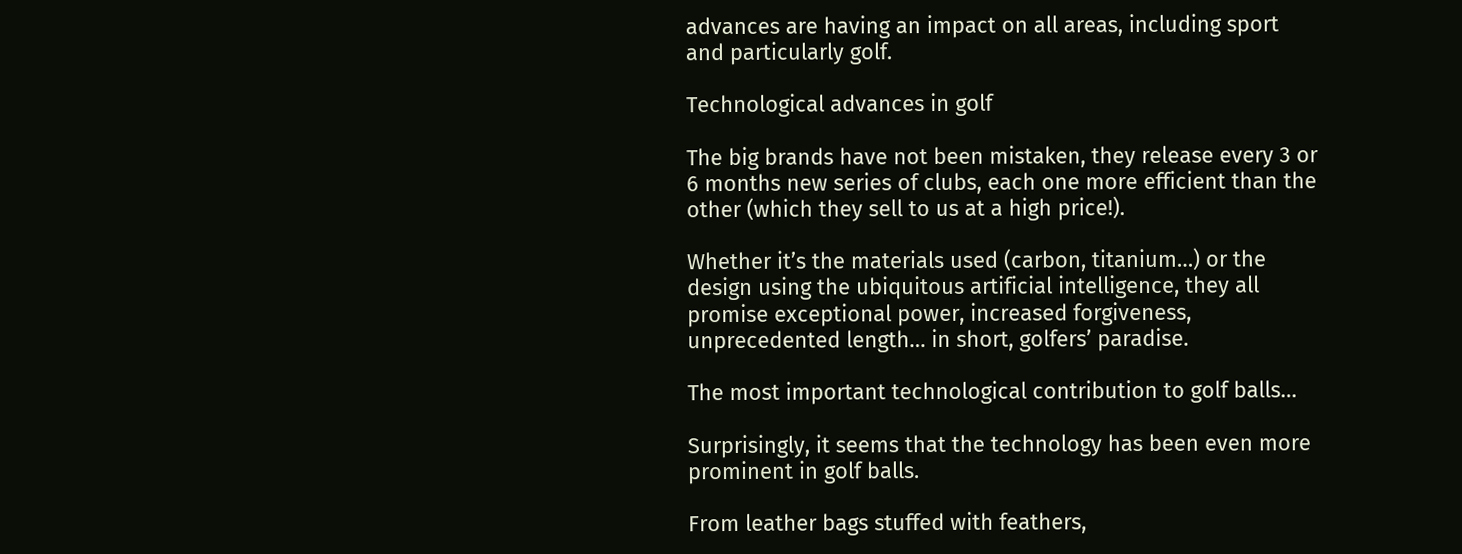advances are having an impact on all areas, including sport and particularly golf.

Technological advances in golf

The big brands have not been mistaken, they release every 3 or 6 months new series of clubs, each one more efficient than the other (which they sell to us at a high price!).

Whether it’s the materials used (carbon, titanium…) or the design using the ubiquitous artificial intelligence, they all promise exceptional power, increased forgiveness, unprecedented length… in short, golfers’ paradise.

The most important technological contribution to golf balls…

Surprisingly, it seems that the technology has been even more prominent in golf balls.

From leather bags stuffed with feathers,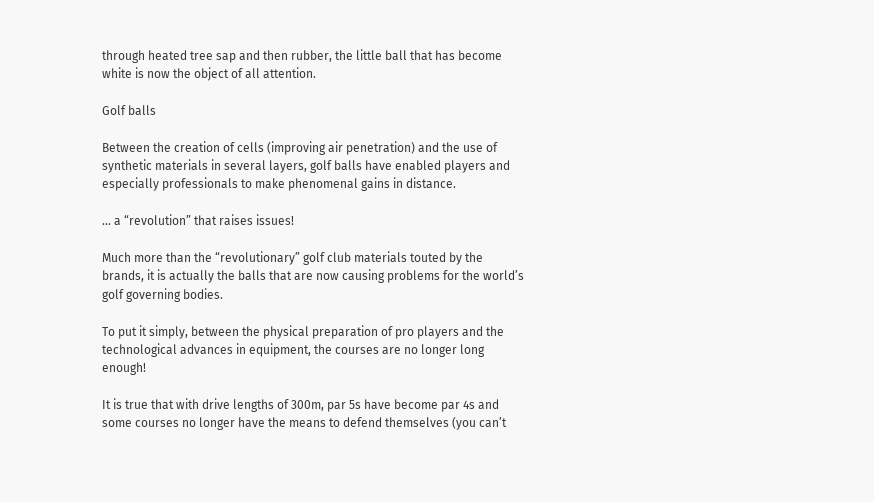through heated tree sap and then rubber, the little ball that has become white is now the object of all attention.

Golf balls

Between the creation of cells (improving air penetration) and the use of synthetic materials in several layers, golf balls have enabled players and especially professionals to make phenomenal gains in distance.

… a “revolution” that raises issues!

Much more than the “revolutionary” golf club materials touted by the brands, it is actually the balls that are now causing problems for the world’s golf governing bodies.

To put it simply, between the physical preparation of pro players and the technological advances in equipment, the courses are no longer long enough!

It is true that with drive lengths of 300m, par 5s have become par 4s and some courses no longer have the means to defend themselves (you can’t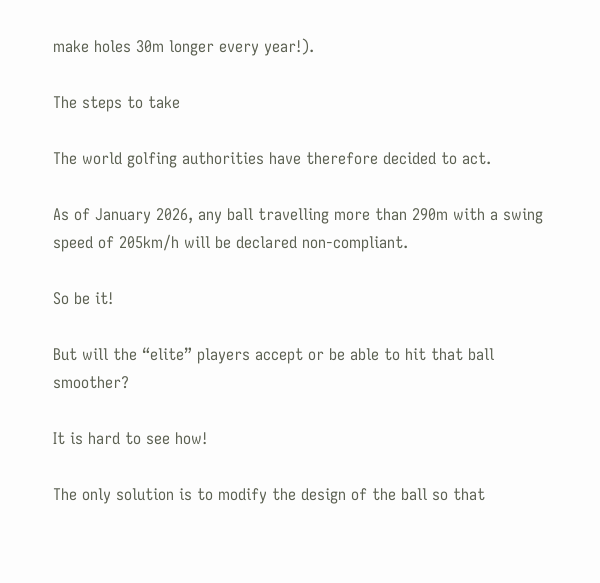make holes 30m longer every year!).

The steps to take

The world golfing authorities have therefore decided to act.

As of January 2026, any ball travelling more than 290m with a swing speed of 205km/h will be declared non-compliant.

So be it!

But will the “elite” players accept or be able to hit that ball smoother?

It is hard to see how!

The only solution is to modify the design of the ball so that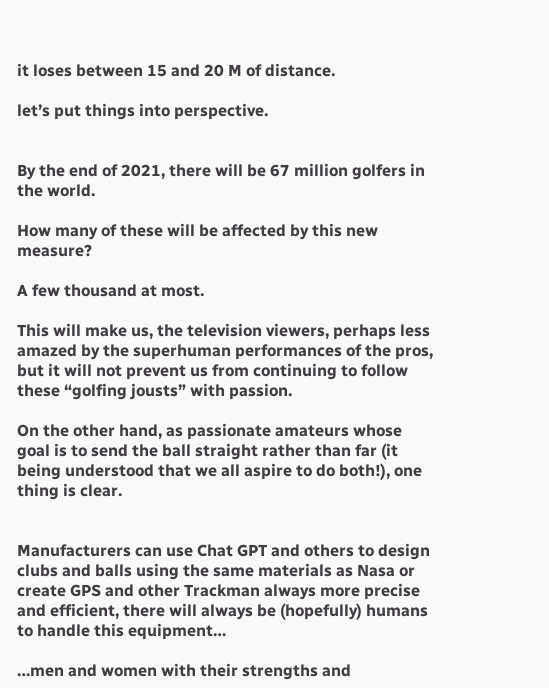it loses between 15 and 20 M of distance.

let’s put things into perspective.


By the end of 2021, there will be 67 million golfers in the world.

How many of these will be affected by this new measure?

A few thousand at most.

This will make us, the television viewers, perhaps less amazed by the superhuman performances of the pros, but it will not prevent us from continuing to follow these “golfing jousts” with passion.

On the other hand, as passionate amateurs whose goal is to send the ball straight rather than far (it being understood that we all aspire to do both!), one thing is clear.


Manufacturers can use Chat GPT and others to design clubs and balls using the same materials as Nasa or create GPS and other Trackman always more precise and efficient, there will always be (hopefully) humans to handle this equipment…

…men and women with their strengths and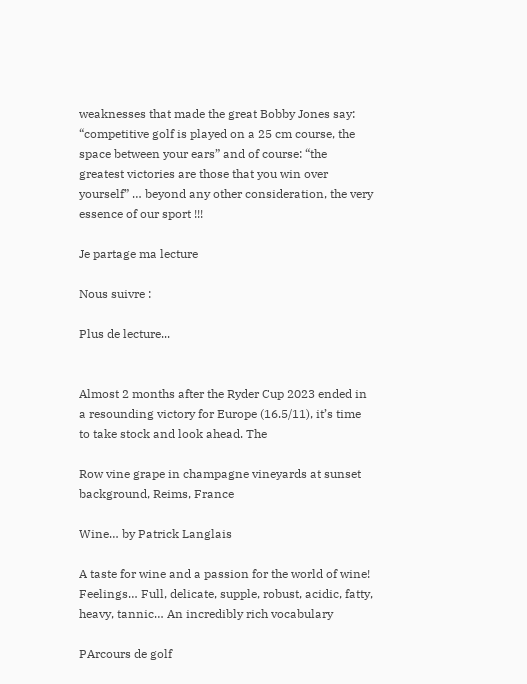weaknesses that made the great Bobby Jones say: “competitive golf is played on a 25 cm course, the space between your ears” and of course: “the greatest victories are those that you win over yourself” … beyond any other consideration, the very essence of our sport !!!

Je partage ma lecture

Nous suivre :

Plus de lecture...


Almost 2 months after the Ryder Cup 2023 ended in a resounding victory for Europe (16.5/11), it’s time to take stock and look ahead. The

Row vine grape in champagne vineyards at sunset background, Reims, France

Wine… by Patrick Langlais

A taste for wine and a passion for the world of wine! Feelings… Full, delicate, supple, robust, acidic, fatty, heavy, tannic… An incredibly rich vocabulary

PArcours de golf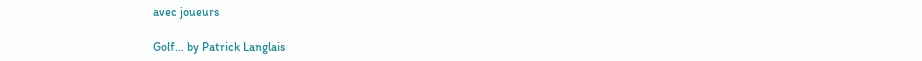avec joueurs

Golf… by Patrick Langlais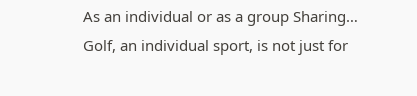As an individual or as a group Sharing… Golf, an individual sport, is not just for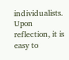individualists. Upon reflection, it is easy to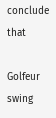conclude that

Golfeur swing